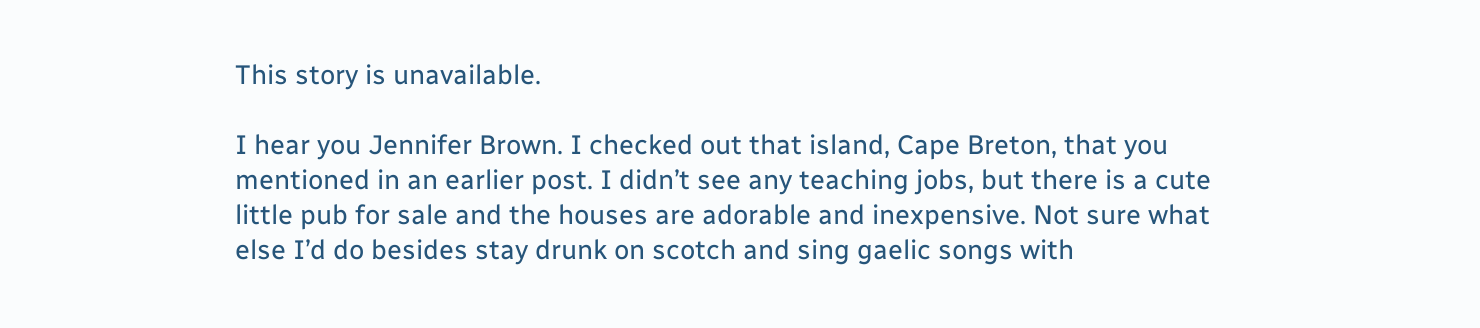This story is unavailable.

I hear you Jennifer Brown. I checked out that island, Cape Breton, that you mentioned in an earlier post. I didn’t see any teaching jobs, but there is a cute little pub for sale and the houses are adorable and inexpensive. Not sure what else I’d do besides stay drunk on scotch and sing gaelic songs with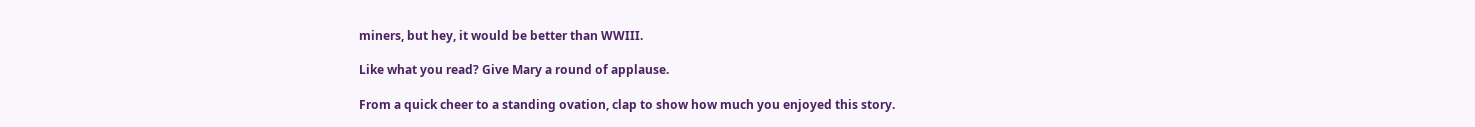miners, but hey, it would be better than WWIII.

Like what you read? Give Mary a round of applause.

From a quick cheer to a standing ovation, clap to show how much you enjoyed this story.